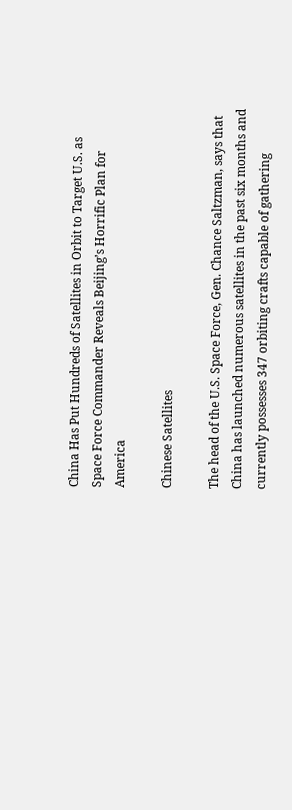China Has Put Hundreds of Satellites in Orbit to Target U.S. as Space Force Commander Reveals Beijing’s Horrific Plan for America

Chinese Satellites

The head of the U.S. Space Force, Gen. Chance Saltzman, says that China has launched numerous satellites in the past six months and currently possesses 347 orbiting crafts capable of gathering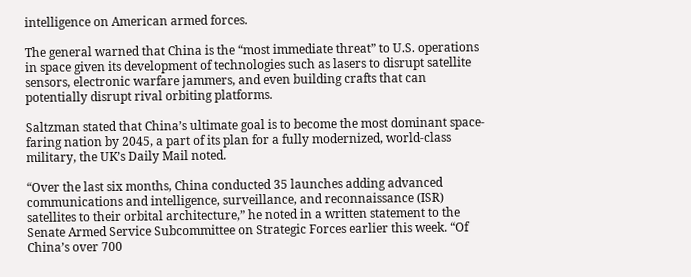intelligence on American armed forces.

The general warned that China is the “most immediate threat” to U.S. operations in space given its development of technologies such as lasers to disrupt satellite sensors, electronic warfare jammers, and even building crafts that can potentially disrupt rival orbiting platforms.

Saltzman stated that China’s ultimate goal is to become the most dominant space-faring nation by 2045, a part of its plan for a fully modernized, world-class military, the UK’s Daily Mail noted.

“Over the last six months, China conducted 35 launches adding advanced communications and intelligence, surveillance, and reconnaissance (ISR) satellites to their orbital architecture,” he noted in a written statement to the Senate Armed Service Subcommittee on Strategic Forces earlier this week. “Of China’s over 700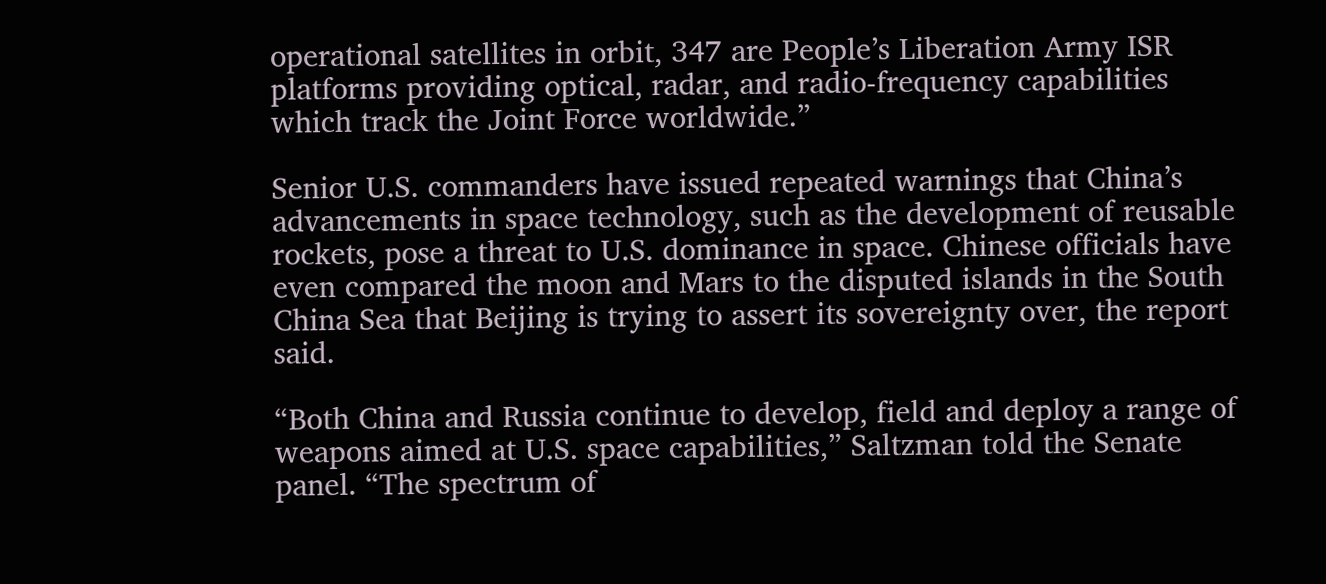operational satellites in orbit, 347 are People’s Liberation Army ISR platforms providing optical, radar, and radio-frequency capabilities which track the Joint Force worldwide.”

Senior U.S. commanders have issued repeated warnings that China’s advancements in space technology, such as the development of reusable rockets, pose a threat to U.S. dominance in space. Chinese officials have even compared the moon and Mars to the disputed islands in the South China Sea that Beijing is trying to assert its sovereignty over, the report said.

“Both China and Russia continue to develop, field and deploy a range of weapons aimed at U.S. space capabilities,” Saltzman told the Senate panel. “The spectrum of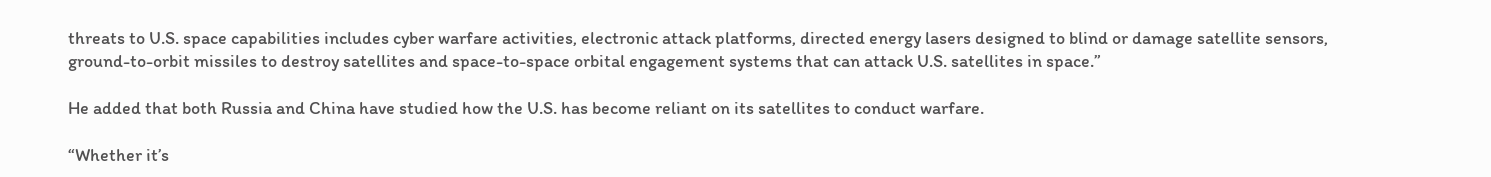threats to U.S. space capabilities includes cyber warfare activities, electronic attack platforms, directed energy lasers designed to blind or damage satellite sensors, ground-to-orbit missiles to destroy satellites and space-to-space orbital engagement systems that can attack U.S. satellites in space.”

He added that both Russia and China have studied how the U.S. has become reliant on its satellites to conduct warfare.

“Whether it’s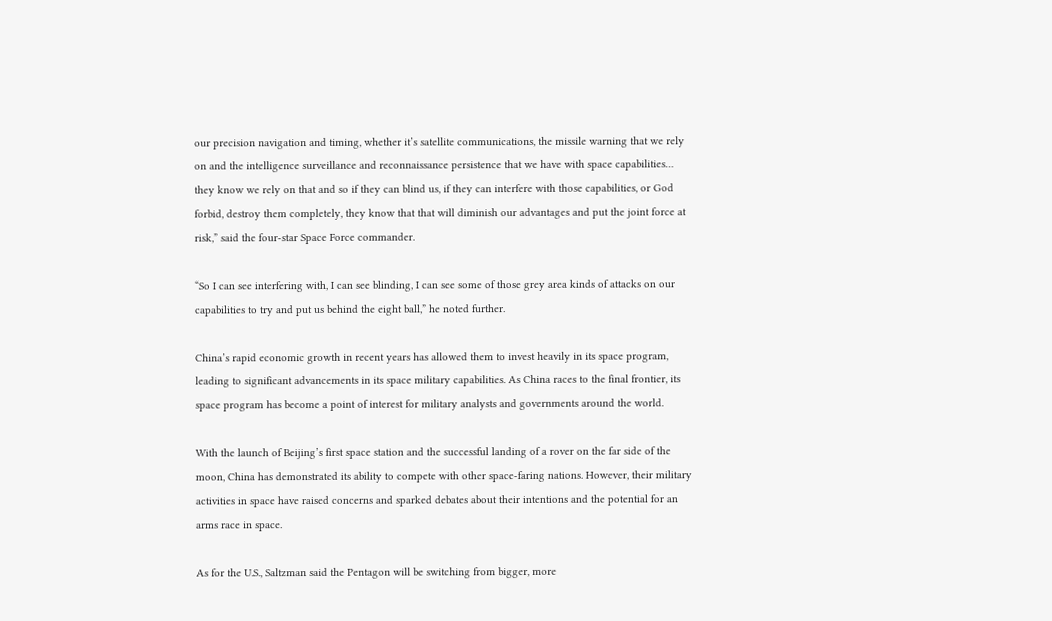our precision navigation and timing, whether it’s satellite communications, the missile warning that we rely on and the intelligence surveillance and reconnaissance persistence that we have with space capabilities… they know we rely on that and so if they can blind us, if they can interfere with those capabilities, or God forbid, destroy them completely, they know that that will diminish our advantages and put the joint force at risk,” said the four-star Space Force commander.

“So I can see interfering with, I can see blinding, I can see some of those grey area kinds of attacks on our capabilities to try and put us behind the eight ball,” he noted further.

China’s rapid economic growth in recent years has allowed them to invest heavily in its space program, leading to significant advancements in its space military capabilities. As China races to the final frontier, its space program has become a point of interest for military analysts and governments around the world.

With the launch of Beijing’s first space station and the successful landing of a rover on the far side of the moon, China has demonstrated its ability to compete with other space-faring nations. However, their military activities in space have raised concerns and sparked debates about their intentions and the potential for an arms race in space.

As for the U.S., Saltzman said the Pentagon will be switching from bigger, more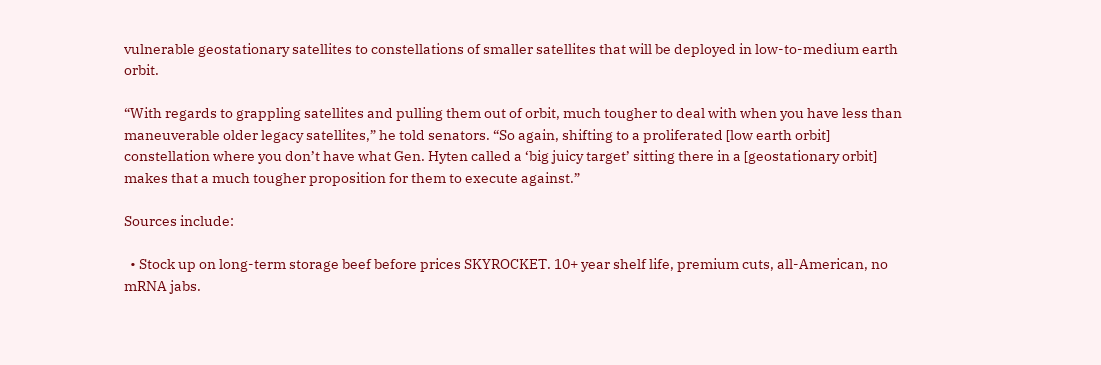vulnerable geostationary satellites to constellations of smaller satellites that will be deployed in low-to-medium earth orbit.

“With regards to grappling satellites and pulling them out of orbit, much tougher to deal with when you have less than maneuverable older legacy satellites,” he told senators. “So again, shifting to a proliferated [low earth orbit] constellation where you don’t have what Gen. Hyten called a ‘big juicy target’ sitting there in a [geostationary orbit] makes that a much tougher proposition for them to execute against.”

Sources include:

  • Stock up on long-term storage beef before prices SKYROCKET. 10+ year shelf life, premium cuts, all-American, no mRNA jabs.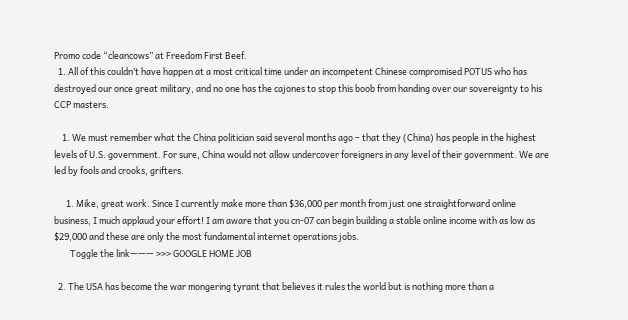Promo code “cleancows” at Freedom First Beef.
  1. All of this couldn’t have happen at a most critical time under an incompetent Chinese compromised POTUS who has destroyed our once great military, and no one has the cajones to stop this boob from handing over our sovereignty to his CCP masters.

    1. We must remember what the China politician said several months ago – that they (China) has people in the highest levels of U.S. government. For sure, China would not allow undercover foreigners in any level of their government. We are led by fools and crooks, grifters.

      1. Mike, great work. Since I currently make more than $36,000 per month from just one straightforward online business, I much applaud your effort! I am aware that you cn-07 can begin building a stable online income with as low as $29,000 and these are only the most fundamental internet operations jobs.
        Toggle the link——— >>> GOOGLE HOME JOB

  2. The USA has become the war mongering tyrant that believes it rules the world but is nothing more than a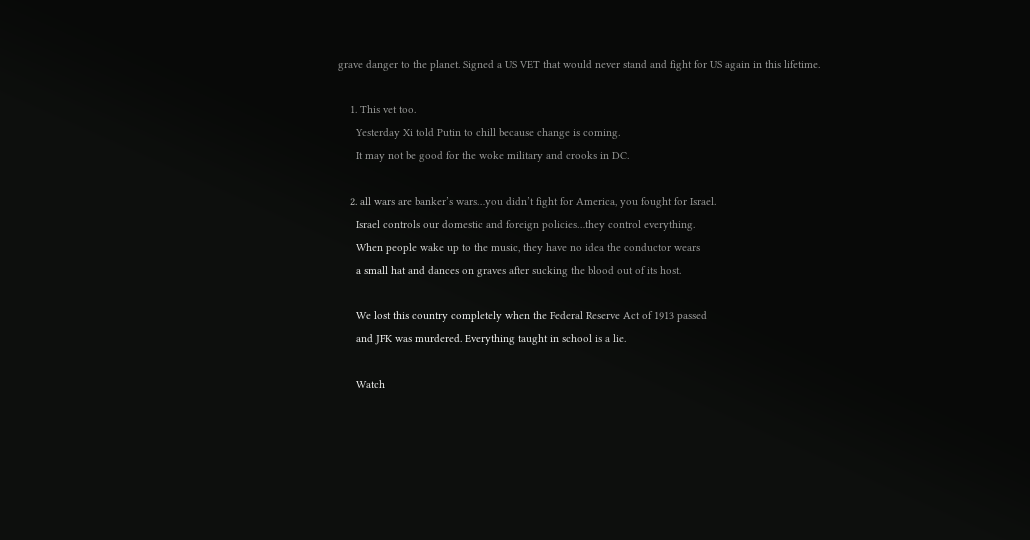grave danger to the planet. Signed a US VET that would never stand and fight for US again in this lifetime.

    1. This vet too.
      Yesterday Xi told Putin to chill because change is coming.
      It may not be good for the woke military and crooks in DC.

    2. all wars are banker’s wars…you didn’t fight for America, you fought for Israel.
      Israel controls our domestic and foreign policies…they control everything.
      When people wake up to the music, they have no idea the conductor wears
      a small hat and dances on graves after sucking the blood out of its host.

      We lost this country completely when the Federal Reserve Act of 1913 passed
      and JFK was murdered. Everything taught in school is a lie.

      Watch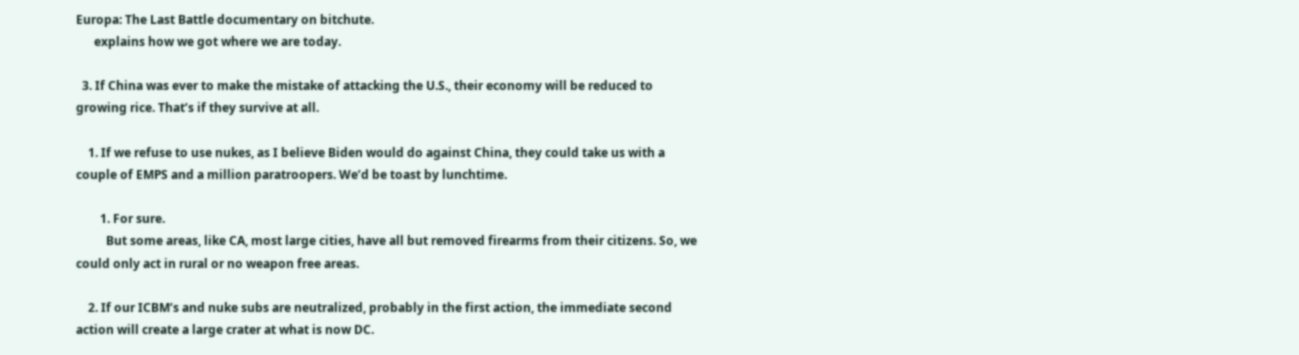Europa: The Last Battle documentary on bitchute.
      explains how we got where we are today.

  3. If China was ever to make the mistake of attacking the U.S., their economy will be reduced to growing rice. That’s if they survive at all.

    1. If we refuse to use nukes, as I believe Biden would do against China, they could take us with a couple of EMPS and a million paratroopers. We’d be toast by lunchtime.

        1. For sure.
          But some areas, like CA, most large cities, have all but removed firearms from their citizens. So, we could only act in rural or no weapon free areas.

    2. If our ICBM’s and nuke subs are neutralized, probably in the first action, the immediate second action will create a large crater at what is now DC.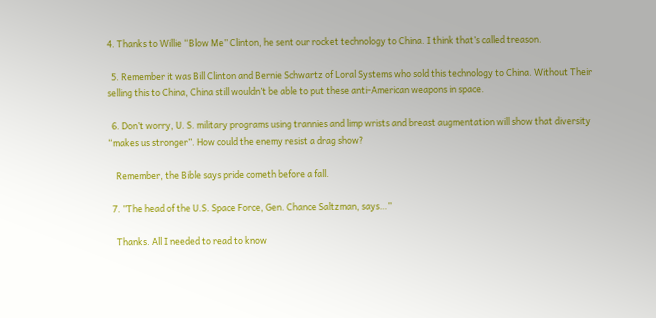4. Thanks to Willie “Blow Me” Clinton, he sent our rocket technology to China. I think that’s called treason.

  5. Remember it was Bill Clinton and Bernie Schwartz of Loral Systems who sold this technology to China. Without Their selling this to China, China still wouldn’t be able to put these anti-American weapons in space.

  6. Don’t worry, U. S. military programs using trannies and limp wrists and breast augmentation will show that diversity “makes us stronger”. How could the enemy resist a drag show?

    Remember, the Bible says pride cometh before a fall.

  7. ”The head of the U.S. Space Force, Gen. Chance Saltzman, says…”

    Thanks. All I needed to read to know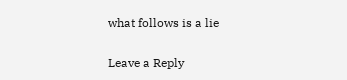what follows is a lie

Leave a Reply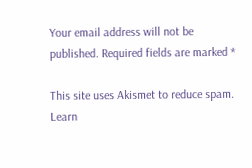Your email address will not be published. Required fields are marked *

This site uses Akismet to reduce spam. Learn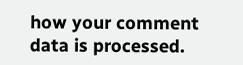how your comment data is processed.